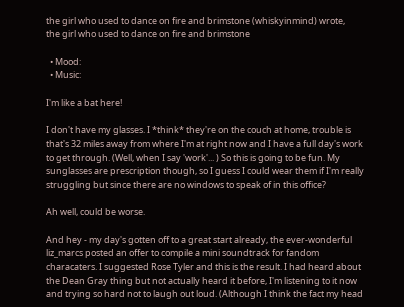the girl who used to dance on fire and brimstone (whiskyinmind) wrote,
the girl who used to dance on fire and brimstone

  • Mood:
  • Music:

I'm like a bat here!

I don't have my glasses. I *think* they're on the couch at home, trouble is that's 32 miles away from where I'm at right now and I have a full day's work to get through. (Well, when I say 'work'... ) So this is going to be fun. My sunglasses are prescription though, so I guess I could wear them if I'm really struggling but since there are no windows to speak of in this office?

Ah well, could be worse.

And hey - my day's gotten off to a great start already, the ever-wonderful liz_marcs posted an offer to compile a mini soundtrack for fandom characaters. I suggested Rose Tyler and this is the result. I had heard about the Dean Gray thing but not actually heard it before, I'm listening to it now and trying so hard not to laugh out loud. (Although I think the fact my head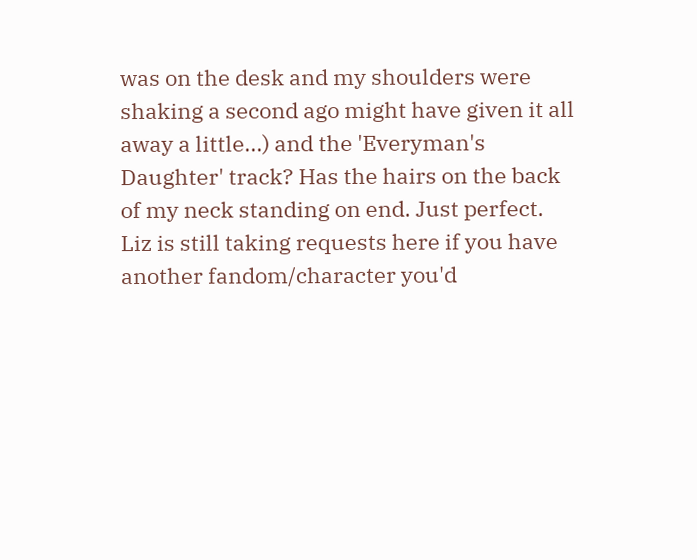was on the desk and my shoulders were shaking a second ago might have given it all away a little...) and the 'Everyman's Daughter' track? Has the hairs on the back of my neck standing on end. Just perfect. Liz is still taking requests here if you have another fandom/character you'd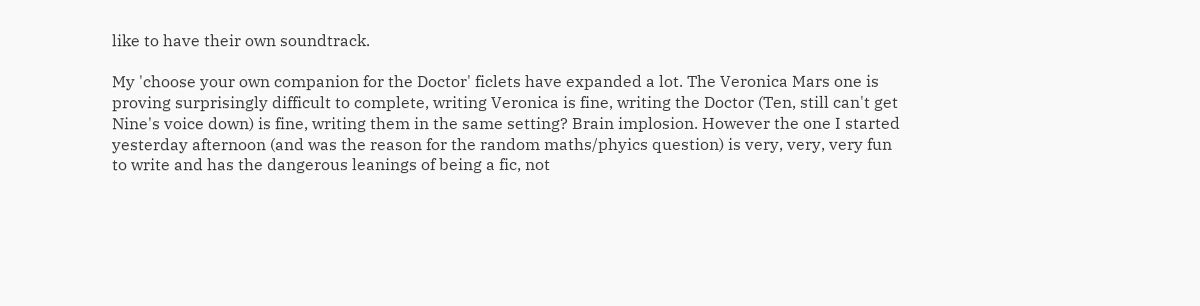like to have their own soundtrack.

My 'choose your own companion for the Doctor' ficlets have expanded a lot. The Veronica Mars one is proving surprisingly difficult to complete, writing Veronica is fine, writing the Doctor (Ten, still can't get Nine's voice down) is fine, writing them in the same setting? Brain implosion. However the one I started yesterday afternoon (and was the reason for the random maths/phyics question) is very, very, very fun to write and has the dangerous leanings of being a fic, not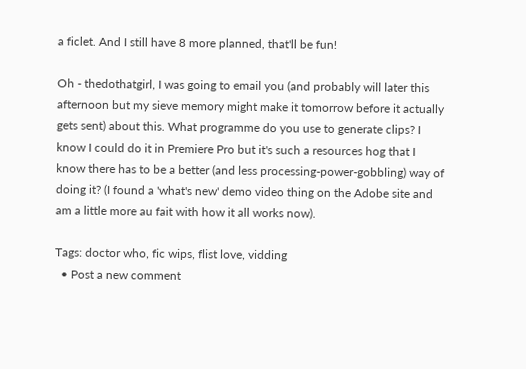a ficlet. And I still have 8 more planned, that'll be fun!

Oh - thedothatgirl, I was going to email you (and probably will later this afternoon but my sieve memory might make it tomorrow before it actually gets sent) about this. What programme do you use to generate clips? I know I could do it in Premiere Pro but it's such a resources hog that I know there has to be a better (and less processing-power-gobbling) way of doing it? (I found a 'what's new' demo video thing on the Adobe site and am a little more au fait with how it all works now).

Tags: doctor who, fic wips, flist love, vidding
  • Post a new comment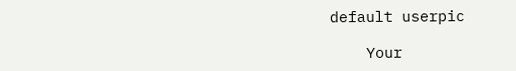default userpic

    Your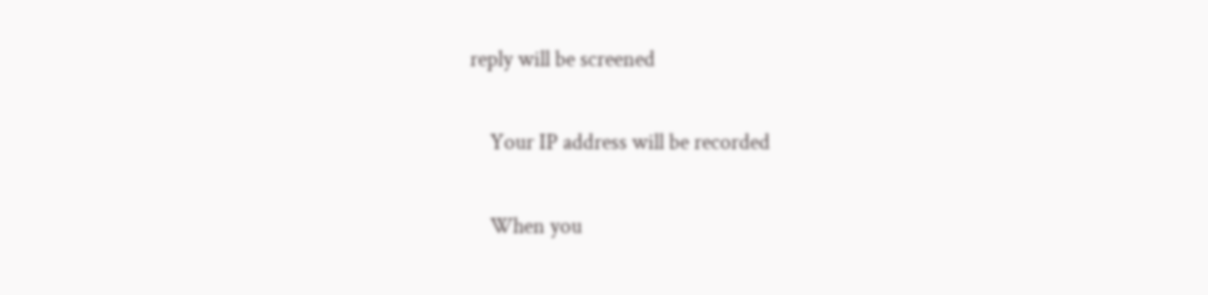reply will be screened

    Your IP address will be recorded

    When you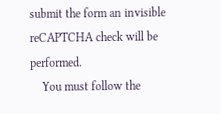submit the form an invisible reCAPTCHA check will be performed.
    You must follow the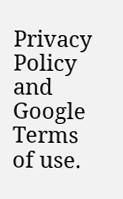Privacy Policy and Google Terms of use.